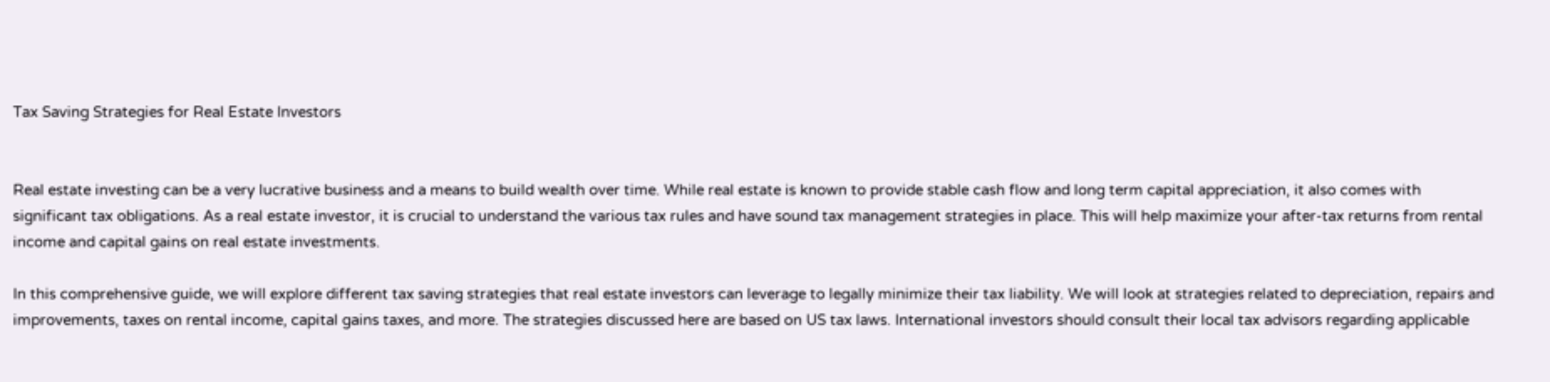Tax Saving Strategies for Real Estate Investors


Real estate investing can be a very lucrative business and a means to build wealth over time. While real estate is known to provide stable cash flow and long term capital appreciation, it also comes with significant tax obligations. As a real estate investor, it is crucial to understand the various tax rules and have sound tax management strategies in place. This will help maximize your after-tax returns from rental income and capital gains on real estate investments.

In this comprehensive guide, we will explore different tax saving strategies that real estate investors can leverage to legally minimize their tax liability. We will look at strategies related to depreciation, repairs and improvements, taxes on rental income, capital gains taxes, and more. The strategies discussed here are based on US tax laws. International investors should consult their local tax advisors regarding applicable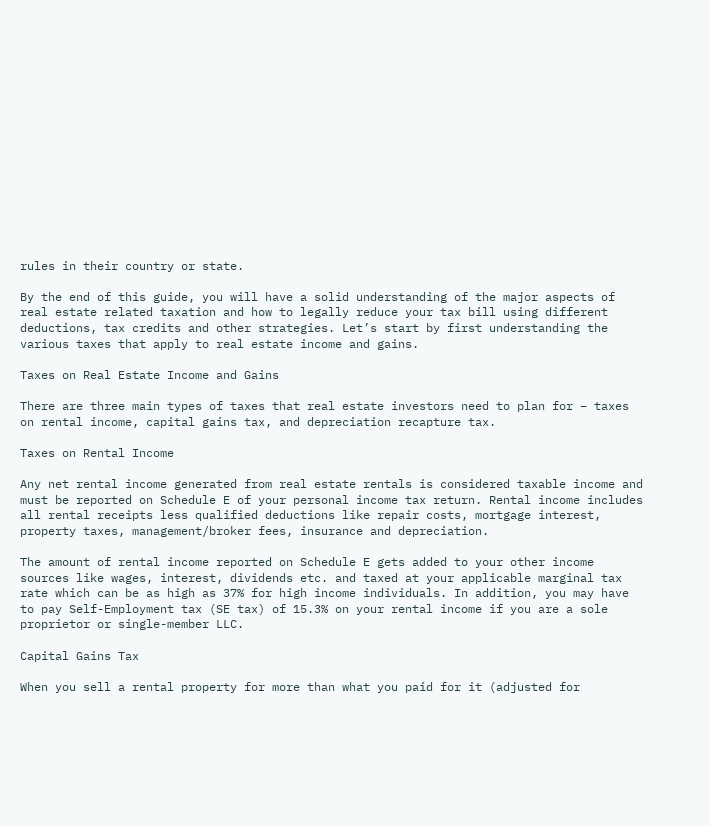rules in their country or state.

By the end of this guide, you will have a solid understanding of the major aspects of real estate related taxation and how to legally reduce your tax bill using different deductions, tax credits and other strategies. Let’s start by first understanding the various taxes that apply to real estate income and gains.

Taxes on Real Estate Income and Gains

There are three main types of taxes that real estate investors need to plan for – taxes on rental income, capital gains tax, and depreciation recapture tax.

Taxes on Rental Income

Any net rental income generated from real estate rentals is considered taxable income and must be reported on Schedule E of your personal income tax return. Rental income includes all rental receipts less qualified deductions like repair costs, mortgage interest, property taxes, management/broker fees, insurance and depreciation.

The amount of rental income reported on Schedule E gets added to your other income sources like wages, interest, dividends etc. and taxed at your applicable marginal tax rate which can be as high as 37% for high income individuals. In addition, you may have to pay Self-Employment tax (SE tax) of 15.3% on your rental income if you are a sole proprietor or single-member LLC.

Capital Gains Tax

When you sell a rental property for more than what you paid for it (adjusted for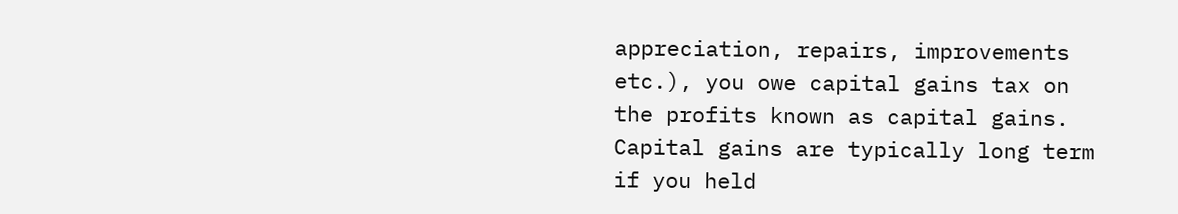appreciation, repairs, improvements etc.), you owe capital gains tax on the profits known as capital gains. Capital gains are typically long term if you held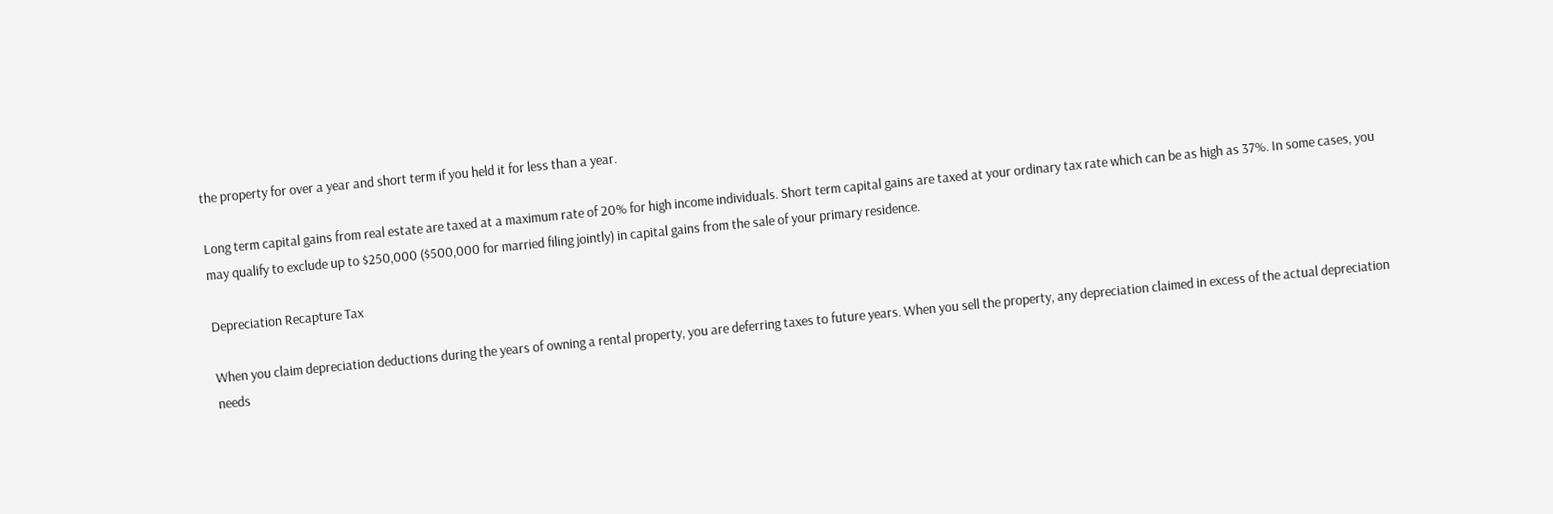the property for over a year and short term if you held it for less than a year.

Long term capital gains from real estate are taxed at a maximum rate of 20% for high income individuals. Short term capital gains are taxed at your ordinary tax rate which can be as high as 37%. In some cases, you may qualify to exclude up to $250,000 ($500,000 for married filing jointly) in capital gains from the sale of your primary residence.

Depreciation Recapture Tax

When you claim depreciation deductions during the years of owning a rental property, you are deferring taxes to future years. When you sell the property, any depreciation claimed in excess of the actual depreciation needs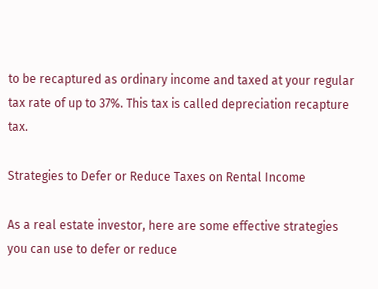to be recaptured as ordinary income and taxed at your regular tax rate of up to 37%. This tax is called depreciation recapture tax.

Strategies to Defer or Reduce Taxes on Rental Income

As a real estate investor, here are some effective strategies you can use to defer or reduce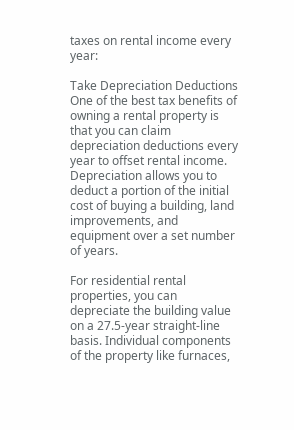taxes on rental income every year:

Take Depreciation Deductions
One of the best tax benefits of owning a rental property is that you can claim depreciation deductions every year to offset rental income. Depreciation allows you to deduct a portion of the initial cost of buying a building, land improvements, and equipment over a set number of years.

For residential rental properties, you can depreciate the building value on a 27.5-year straight-line basis. Individual components of the property like furnaces,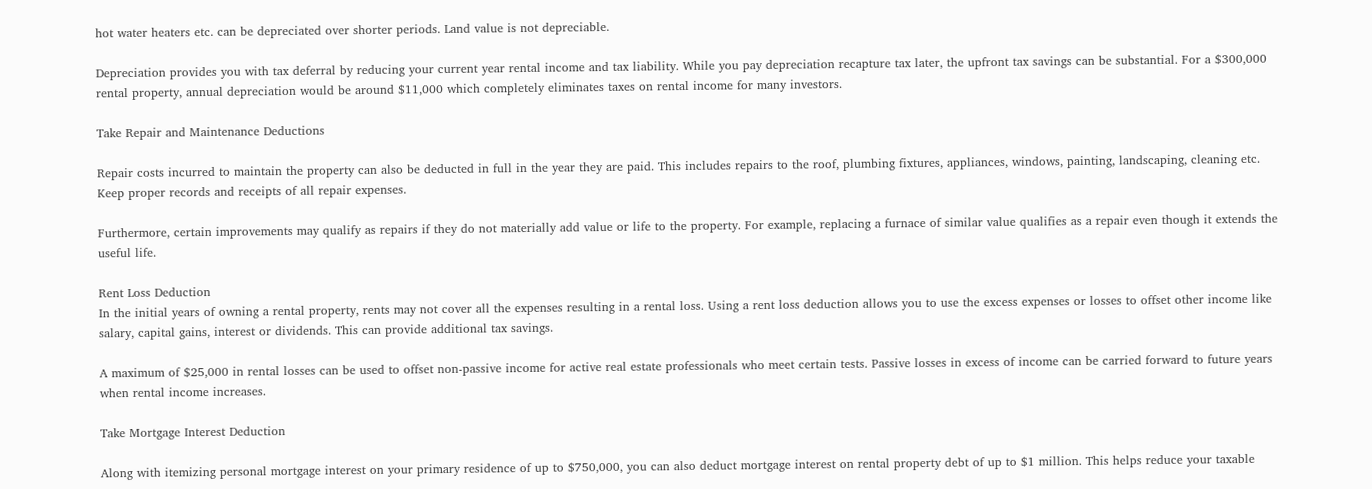hot water heaters etc. can be depreciated over shorter periods. Land value is not depreciable.

Depreciation provides you with tax deferral by reducing your current year rental income and tax liability. While you pay depreciation recapture tax later, the upfront tax savings can be substantial. For a $300,000 rental property, annual depreciation would be around $11,000 which completely eliminates taxes on rental income for many investors.

Take Repair and Maintenance Deductions

Repair costs incurred to maintain the property can also be deducted in full in the year they are paid. This includes repairs to the roof, plumbing fixtures, appliances, windows, painting, landscaping, cleaning etc. Keep proper records and receipts of all repair expenses.

Furthermore, certain improvements may qualify as repairs if they do not materially add value or life to the property. For example, replacing a furnace of similar value qualifies as a repair even though it extends the useful life.

Rent Loss Deduction
In the initial years of owning a rental property, rents may not cover all the expenses resulting in a rental loss. Using a rent loss deduction allows you to use the excess expenses or losses to offset other income like salary, capital gains, interest or dividends. This can provide additional tax savings.

A maximum of $25,000 in rental losses can be used to offset non-passive income for active real estate professionals who meet certain tests. Passive losses in excess of income can be carried forward to future years when rental income increases.

Take Mortgage Interest Deduction

Along with itemizing personal mortgage interest on your primary residence of up to $750,000, you can also deduct mortgage interest on rental property debt of up to $1 million. This helps reduce your taxable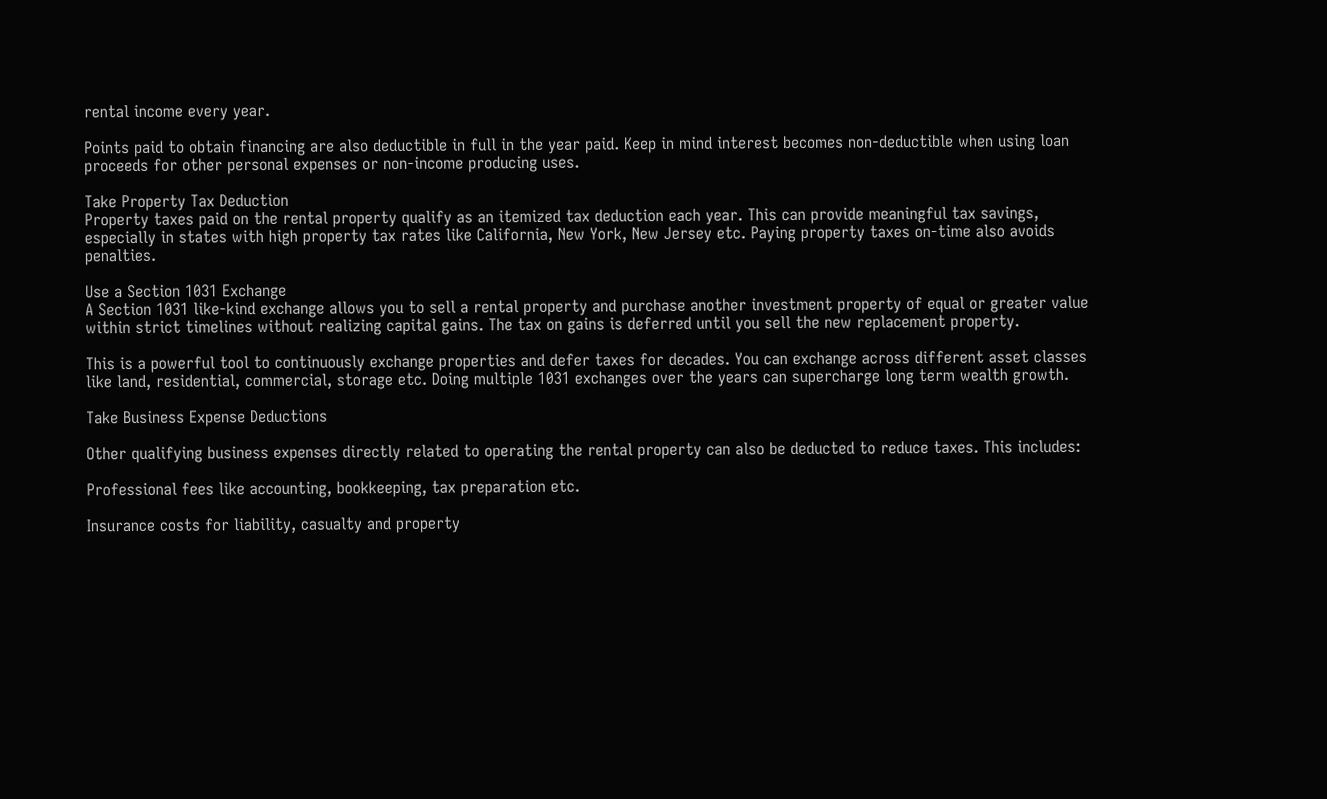rental income every year.

Points paid to obtain financing are also deductible in full in the year paid. Keep in mind interest becomes non-deductible when using loan proceeds for other personal expenses or non-income producing uses.

Take Property Tax Deduction
Property taxes paid on the rental property qualify as an itemized tax deduction each year. This can provide meaningful tax savings, especially in states with high property tax rates like California, New York, New Jersey etc. Paying property taxes on-time also avoids penalties.

Use a Section 1031 Exchange
A Section 1031 like-kind exchange allows you to sell a rental property and purchase another investment property of equal or greater value within strict timelines without realizing capital gains. The tax on gains is deferred until you sell the new replacement property.

This is a powerful tool to continuously exchange properties and defer taxes for decades. You can exchange across different asset classes like land, residential, commercial, storage etc. Doing multiple 1031 exchanges over the years can supercharge long term wealth growth.

Take Business Expense Deductions

Other qualifying business expenses directly related to operating the rental property can also be deducted to reduce taxes. This includes:

Professional fees like accounting, bookkeeping, tax preparation etc.

Insurance costs for liability, casualty and property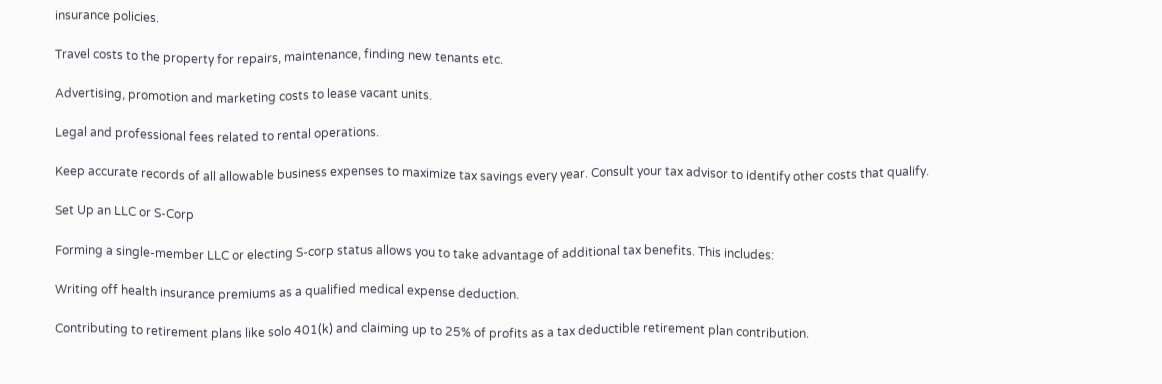insurance policies.

Travel costs to the property for repairs, maintenance, finding new tenants etc.

Advertising, promotion and marketing costs to lease vacant units.

Legal and professional fees related to rental operations.

Keep accurate records of all allowable business expenses to maximize tax savings every year. Consult your tax advisor to identify other costs that qualify.

Set Up an LLC or S-Corp

Forming a single-member LLC or electing S-corp status allows you to take advantage of additional tax benefits. This includes:

Writing off health insurance premiums as a qualified medical expense deduction.

Contributing to retirement plans like solo 401(k) and claiming up to 25% of profits as a tax deductible retirement plan contribution.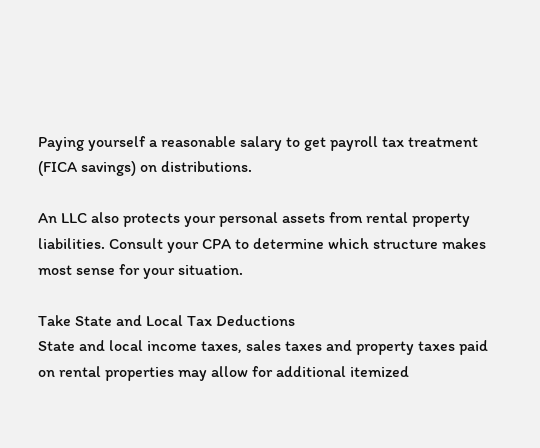Paying yourself a reasonable salary to get payroll tax treatment (FICA savings) on distributions.

An LLC also protects your personal assets from rental property liabilities. Consult your CPA to determine which structure makes most sense for your situation.

Take State and Local Tax Deductions
State and local income taxes, sales taxes and property taxes paid on rental properties may allow for additional itemized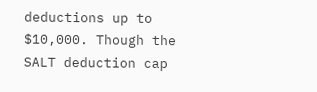deductions up to $10,000. Though the SALT deduction cap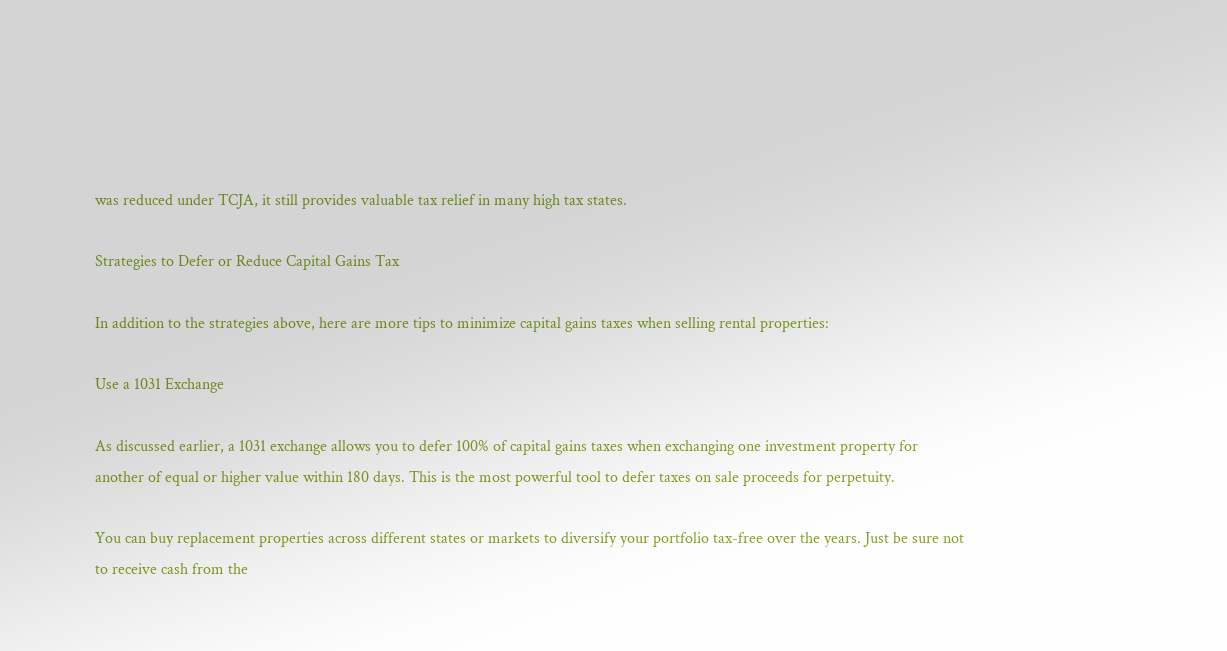was reduced under TCJA, it still provides valuable tax relief in many high tax states.

Strategies to Defer or Reduce Capital Gains Tax

In addition to the strategies above, here are more tips to minimize capital gains taxes when selling rental properties:

Use a 1031 Exchange

As discussed earlier, a 1031 exchange allows you to defer 100% of capital gains taxes when exchanging one investment property for another of equal or higher value within 180 days. This is the most powerful tool to defer taxes on sale proceeds for perpetuity.

You can buy replacement properties across different states or markets to diversify your portfolio tax-free over the years. Just be sure not to receive cash from the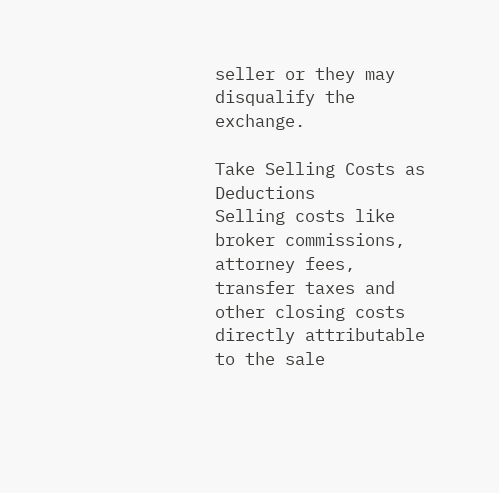seller or they may disqualify the exchange.

Take Selling Costs as Deductions
Selling costs like broker commissions, attorney fees, transfer taxes and other closing costs directly attributable to the sale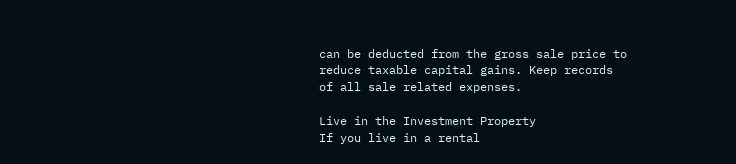can be deducted from the gross sale price to reduce taxable capital gains. Keep records of all sale related expenses.

Live in the Investment Property
If you live in a rental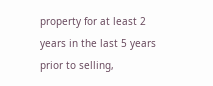property for at least 2 years in the last 5 years prior to selling,